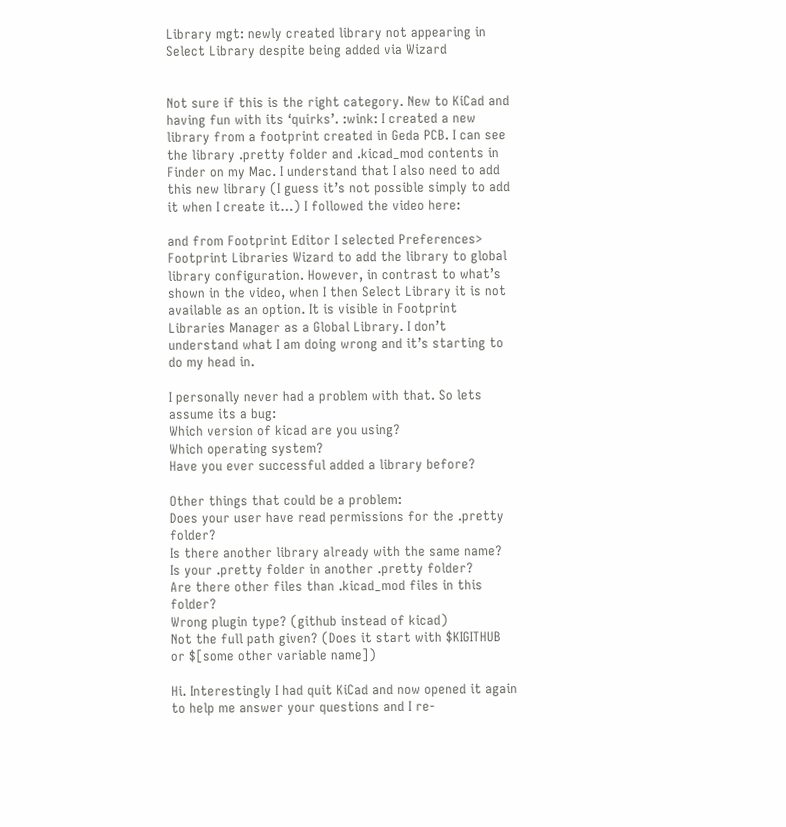Library mgt: newly created library not appearing in Select Library despite being added via Wizard


Not sure if this is the right category. New to KiCad and having fun with its ‘quirks’. :wink: I created a new library from a footprint created in Geda PCB. I can see the library .pretty folder and .kicad_mod contents in Finder on my Mac. I understand that I also need to add this new library (I guess it’s not possible simply to add it when I create it…) I followed the video here:

and from Footprint Editor I selected Preferences> Footprint Libraries Wizard to add the library to global library configuration. However, in contrast to what’s shown in the video, when I then Select Library it is not available as an option. It is visible in Footprint Libraries Manager as a Global Library. I don’t understand what I am doing wrong and it’s starting to do my head in.

I personally never had a problem with that. So lets assume its a bug:
Which version of kicad are you using?
Which operating system?
Have you ever successful added a library before?

Other things that could be a problem:
Does your user have read permissions for the .pretty folder?
Is there another library already with the same name?
Is your .pretty folder in another .pretty folder?
Are there other files than .kicad_mod files in this folder?
Wrong plugin type? (github instead of kicad)
Not the full path given? (Does it start with $KIGITHUB or $[some other variable name])

Hi. Interestingly I had quit KiCad and now opened it again to help me answer your questions and I re-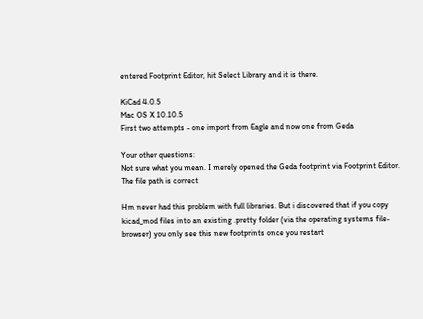entered Footprint Editor, hit Select Library and it is there.

KiCad 4.0.5
Mac OS X 10.10.5
First two attempts - one import from Eagle and now one from Geda

Your other questions:
Not sure what you mean. I merely opened the Geda footprint via Footprint Editor.
The file path is correct

Hm never had this problem with full libraries. But i discovered that if you copy kicad_mod files into an existing .pretty folder (via the operating systems file-browser) you only see this new footprints once you restart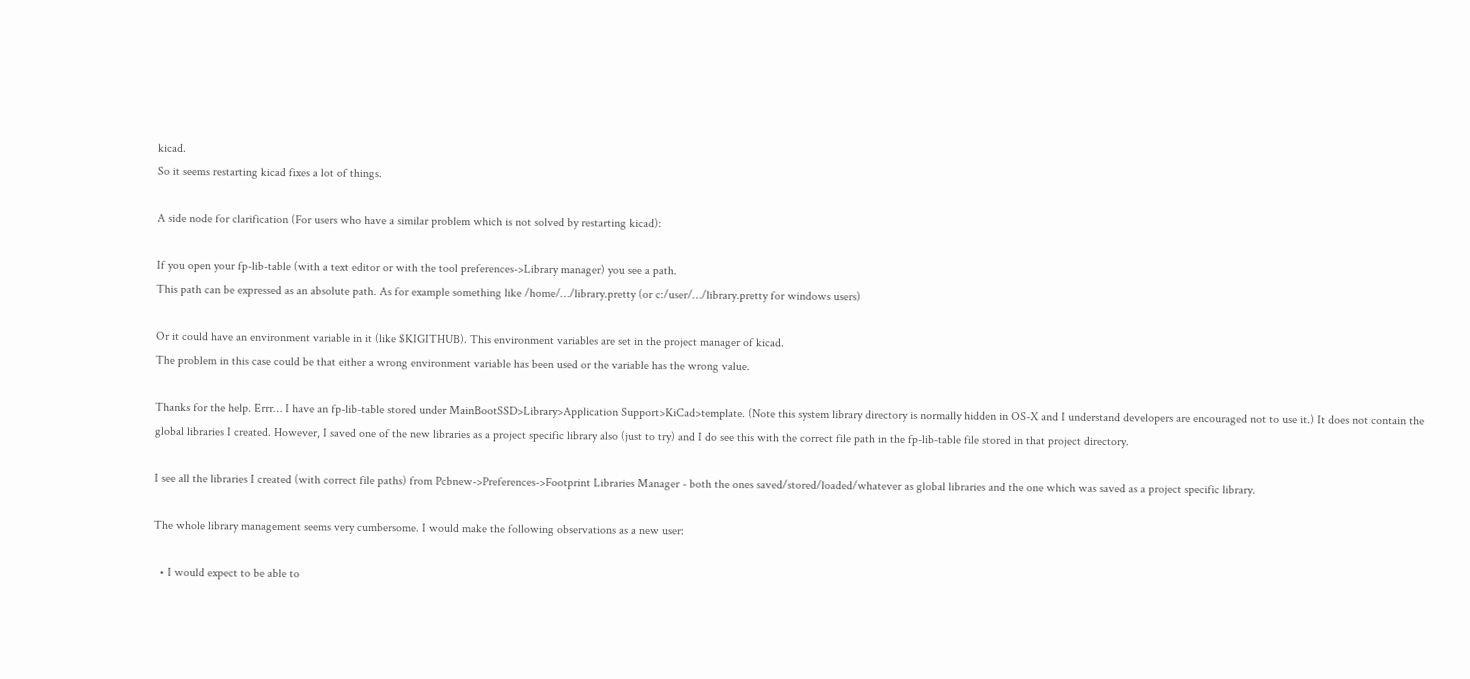kicad.
So it seems restarting kicad fixes a lot of things.

A side node for clarification (For users who have a similar problem which is not solved by restarting kicad):

If you open your fp-lib-table (with a text editor or with the tool preferences->Library manager) you see a path.
This path can be expressed as an absolute path. As for example something like /home/…/library.pretty (or c:/user/…/library.pretty for windows users)

Or it could have an environment variable in it (like $KIGITHUB). This environment variables are set in the project manager of kicad.
The problem in this case could be that either a wrong environment variable has been used or the variable has the wrong value.

Thanks for the help. Errr… I have an fp-lib-table stored under MainBootSSD>Library>Application Support>KiCad>template. (Note this system library directory is normally hidden in OS-X and I understand developers are encouraged not to use it.) It does not contain the global libraries I created. However, I saved one of the new libraries as a project specific library also (just to try) and I do see this with the correct file path in the fp-lib-table file stored in that project directory.

I see all the libraries I created (with correct file paths) from Pcbnew->Preferences->Footprint Libraries Manager - both the ones saved/stored/loaded/whatever as global libraries and the one which was saved as a project specific library.

The whole library management seems very cumbersome. I would make the following observations as a new user:

  • I would expect to be able to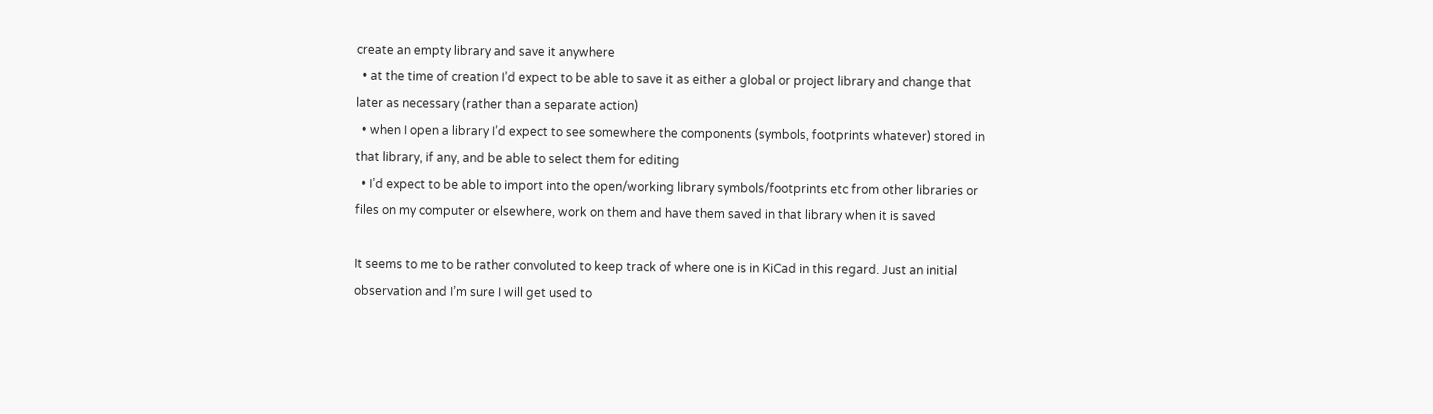create an empty library and save it anywhere
  • at the time of creation I’d expect to be able to save it as either a global or project library and change that later as necessary (rather than a separate action)
  • when I open a library I’d expect to see somewhere the components (symbols, footprints whatever) stored in that library, if any, and be able to select them for editing
  • I’d expect to be able to import into the open/working library symbols/footprints etc from other libraries or files on my computer or elsewhere, work on them and have them saved in that library when it is saved

It seems to me to be rather convoluted to keep track of where one is in KiCad in this regard. Just an initial observation and I’m sure I will get used to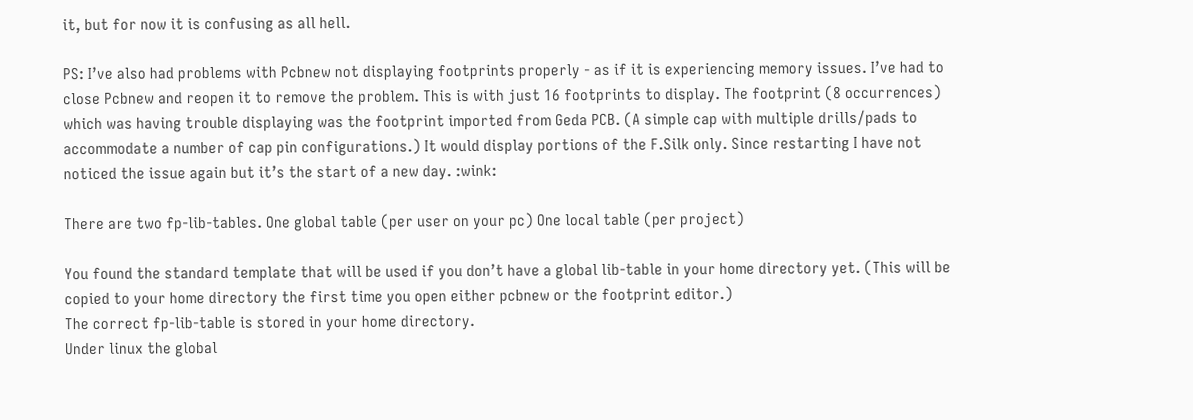it, but for now it is confusing as all hell.

PS: I’ve also had problems with Pcbnew not displaying footprints properly - as if it is experiencing memory issues. I’ve had to close Pcbnew and reopen it to remove the problem. This is with just 16 footprints to display. The footprint (8 occurrences) which was having trouble displaying was the footprint imported from Geda PCB. (A simple cap with multiple drills/pads to accommodate a number of cap pin configurations.) It would display portions of the F.Silk only. Since restarting I have not noticed the issue again but it’s the start of a new day. :wink:

There are two fp-lib-tables. One global table (per user on your pc) One local table (per project)

You found the standard template that will be used if you don’t have a global lib-table in your home directory yet. (This will be copied to your home directory the first time you open either pcbnew or the footprint editor.)
The correct fp-lib-table is stored in your home directory.
Under linux the global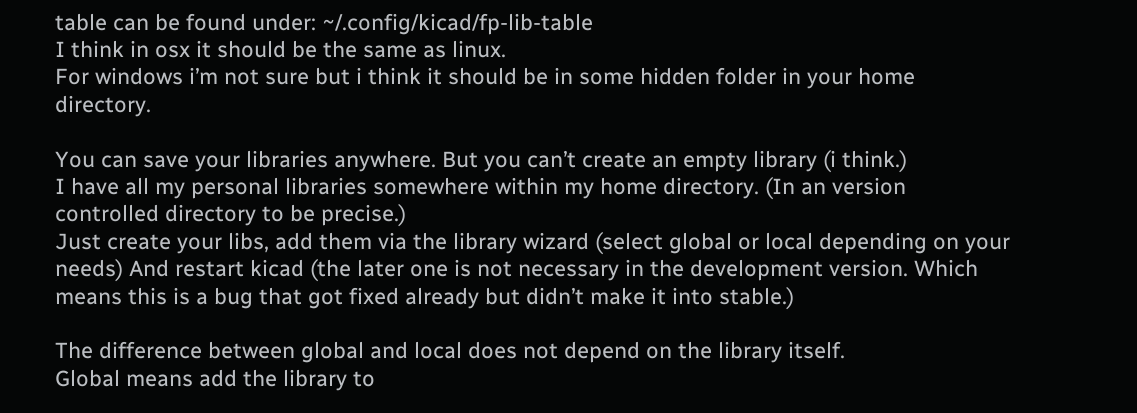table can be found under: ~/.config/kicad/fp-lib-table
I think in osx it should be the same as linux.
For windows i’m not sure but i think it should be in some hidden folder in your home directory.

You can save your libraries anywhere. But you can’t create an empty library (i think.)
I have all my personal libraries somewhere within my home directory. (In an version controlled directory to be precise.)
Just create your libs, add them via the library wizard (select global or local depending on your needs) And restart kicad (the later one is not necessary in the development version. Which means this is a bug that got fixed already but didn’t make it into stable.)

The difference between global and local does not depend on the library itself.
Global means add the library to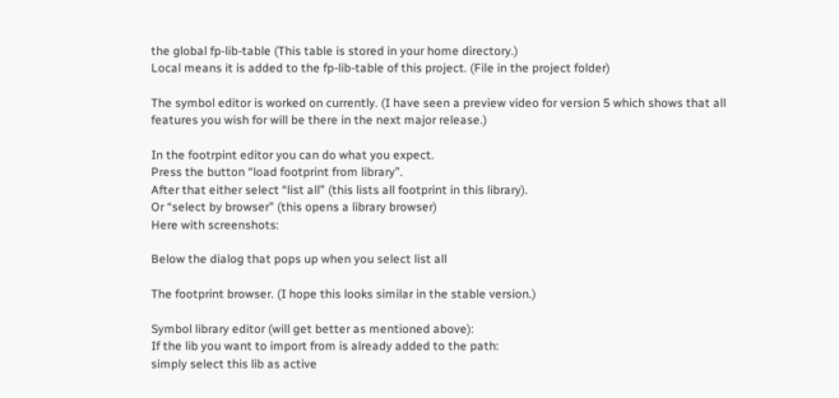the global fp-lib-table (This table is stored in your home directory.)
Local means it is added to the fp-lib-table of this project. (File in the project folder)

The symbol editor is worked on currently. (I have seen a preview video for version 5 which shows that all features you wish for will be there in the next major release.)

In the footrpint editor you can do what you expect.
Press the button “load footprint from library”.
After that either select “list all” (this lists all footprint in this library).
Or “select by browser” (this opens a library browser)
Here with screenshots:

Below the dialog that pops up when you select list all

The footprint browser. (I hope this looks similar in the stable version.)

Symbol library editor (will get better as mentioned above):
If the lib you want to import from is already added to the path:
simply select this lib as active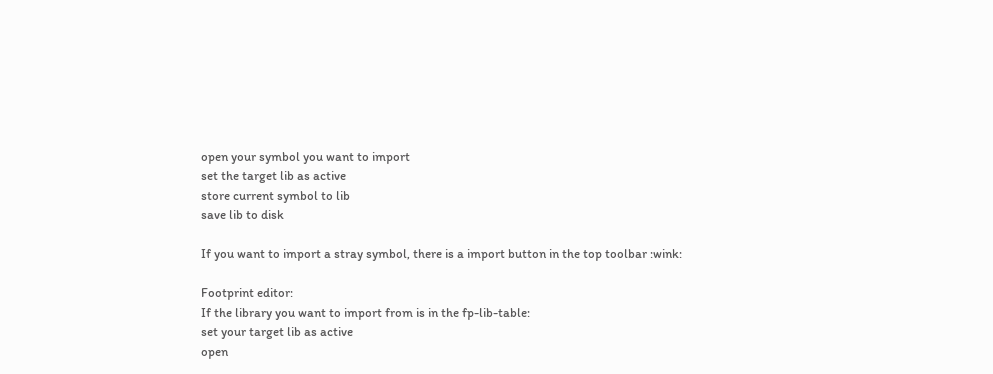open your symbol you want to import
set the target lib as active
store current symbol to lib
save lib to disk

If you want to import a stray symbol, there is a import button in the top toolbar :wink:

Footprint editor:
If the library you want to import from is in the fp-lib-table:
set your target lib as active
open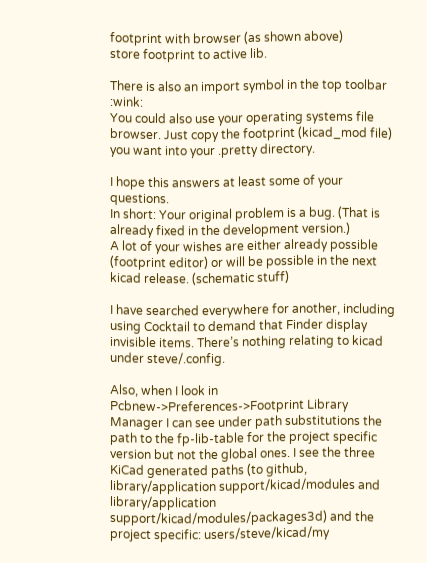footprint with browser (as shown above)
store footprint to active lib.

There is also an import symbol in the top toolbar :wink:
You could also use your operating systems file browser. Just copy the footprint (kicad_mod file) you want into your .pretty directory.

I hope this answers at least some of your questions.
In short: Your original problem is a bug. (That is already fixed in the development version.)
A lot of your wishes are either already possible (footprint editor) or will be possible in the next kicad release. (schematic stuff)

I have searched everywhere for another, including using Cocktail to demand that Finder display invisible items. There’s nothing relating to kicad under steve/.config.

Also, when I look in Pcbnew->Preferences->Footprint Library Manager I can see under path substitutions the path to the fp-lib-table for the project specific version but not the global ones. I see the three KiCad generated paths (to github, library/application support/kicad/modules and library/application support/kicad/modules/packages3d) and the project specific: users/steve/kicad/my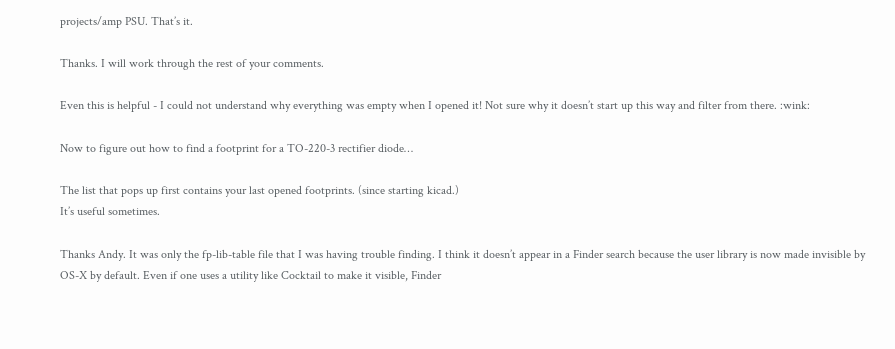projects/amp PSU. That’s it.

Thanks. I will work through the rest of your comments.

Even this is helpful - I could not understand why everything was empty when I opened it! Not sure why it doesn’t start up this way and filter from there. :wink:

Now to figure out how to find a footprint for a TO-220-3 rectifier diode…

The list that pops up first contains your last opened footprints. (since starting kicad.)
It’s useful sometimes.

Thanks Andy. It was only the fp-lib-table file that I was having trouble finding. I think it doesn’t appear in a Finder search because the user library is now made invisible by OS-X by default. Even if one uses a utility like Cocktail to make it visible, Finder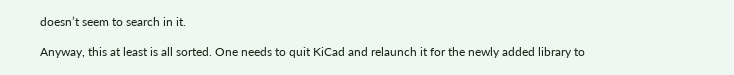doesn’t seem to search in it.

Anyway, this at least is all sorted. One needs to quit KiCad and relaunch it for the newly added library to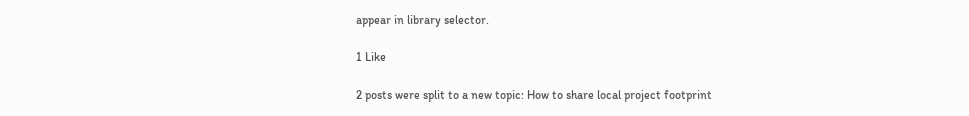appear in library selector.

1 Like

2 posts were split to a new topic: How to share local project footprint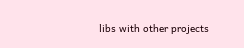libs with other projects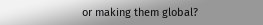or making them global?